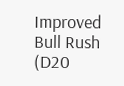Improved Bull Rush (D20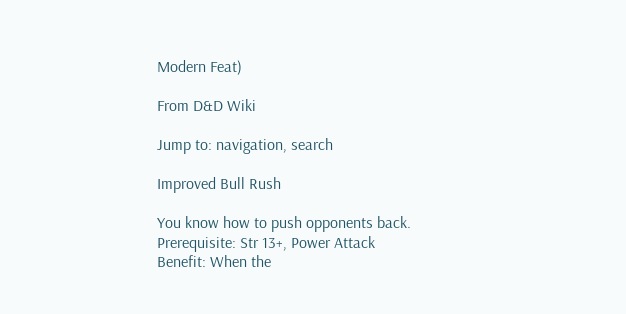Modern Feat)

From D&D Wiki

Jump to: navigation, search

Improved Bull Rush

You know how to push opponents back.
Prerequisite: Str 13+, Power Attack
Benefit: When the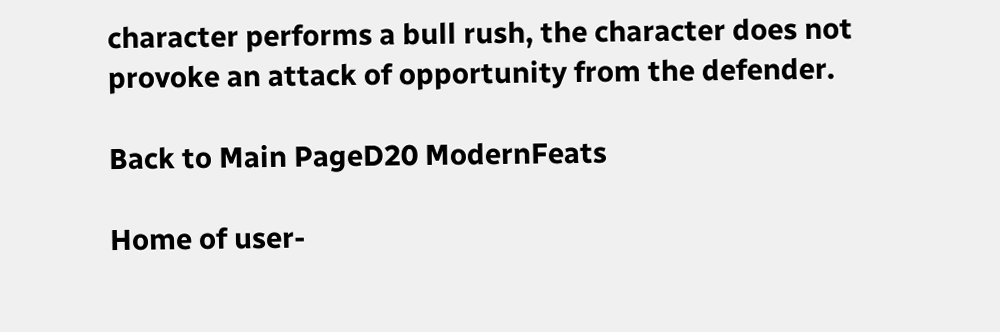character performs a bull rush, the character does not provoke an attack of opportunity from the defender.

Back to Main PageD20 ModernFeats

Home of user-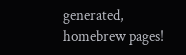generated,
homebrew pages!